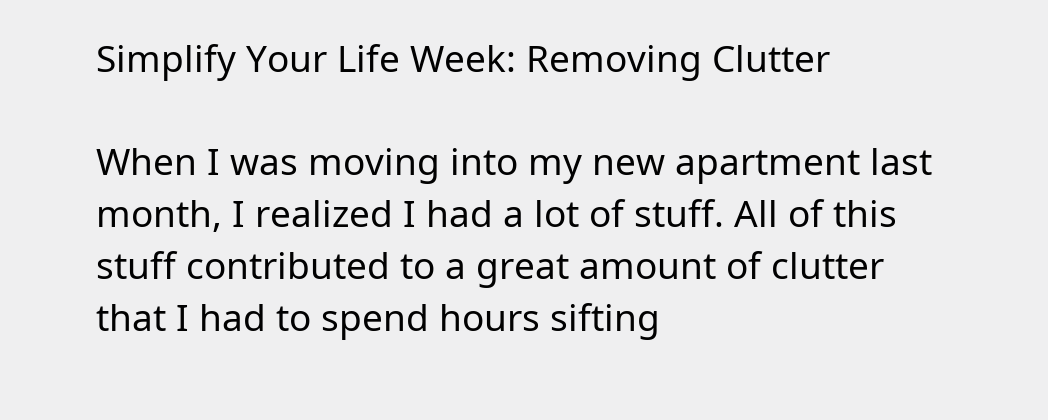Simplify Your Life Week: Removing Clutter

When I was moving into my new apartment last month, I realized I had a lot of stuff. All of this stuff contributed to a great amount of clutter that I had to spend hours sifting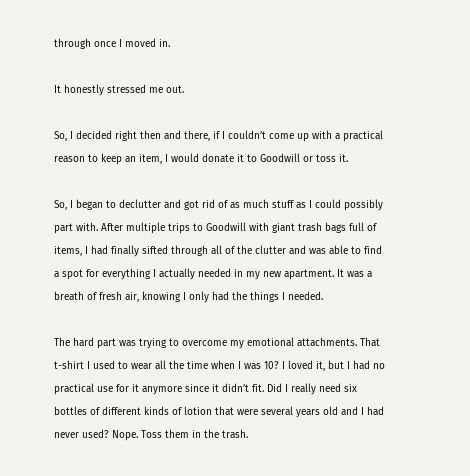through once I moved in.

It honestly stressed me out.

So, I decided right then and there, if I couldn’t come up with a practical reason to keep an item, I would donate it to Goodwill or toss it.

So, I began to declutter and got rid of as much stuff as I could possibly part with. After multiple trips to Goodwill with giant trash bags full of items, I had finally sifted through all of the clutter and was able to find a spot for everything I actually needed in my new apartment. It was a breath of fresh air, knowing I only had the things I needed.

The hard part was trying to overcome my emotional attachments. That t-shirt I used to wear all the time when I was 10? I loved it, but I had no practical use for it anymore since it didn’t fit. Did I really need six bottles of different kinds of lotion that were several years old and I had never used? Nope. Toss them in the trash.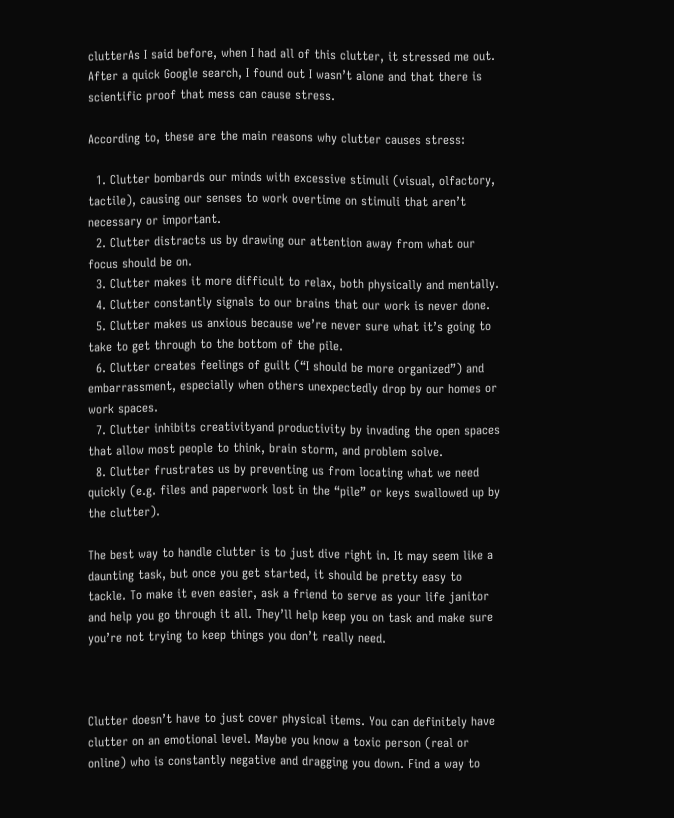clutterAs I said before, when I had all of this clutter, it stressed me out. After a quick Google search, I found out I wasn’t alone and that there is scientific proof that mess can cause stress.

According to, these are the main reasons why clutter causes stress:

  1. Clutter bombards our minds with excessive stimuli (visual, olfactory, tactile), causing our senses to work overtime on stimuli that aren’t necessary or important.
  2. Clutter distracts us by drawing our attention away from what our focus should be on.
  3. Clutter makes it more difficult to relax, both physically and mentally.
  4. Clutter constantly signals to our brains that our work is never done.
  5. Clutter makes us anxious because we’re never sure what it’s going to take to get through to the bottom of the pile.
  6. Clutter creates feelings of guilt (“I should be more organized”) and embarrassment, especially when others unexpectedly drop by our homes or work spaces.
  7. Clutter inhibits creativityand productivity by invading the open spaces that allow most people to think, brain storm, and problem solve.
  8. Clutter frustrates us by preventing us from locating what we need quickly (e.g. files and paperwork lost in the “pile” or keys swallowed up by the clutter).

The best way to handle clutter is to just dive right in. It may seem like a daunting task, but once you get started, it should be pretty easy to tackle. To make it even easier, ask a friend to serve as your life janitor and help you go through it all. They’ll help keep you on task and make sure you’re not trying to keep things you don’t really need.



Clutter doesn’t have to just cover physical items. You can definitely have clutter on an emotional level. Maybe you know a toxic person (real or online) who is constantly negative and dragging you down. Find a way to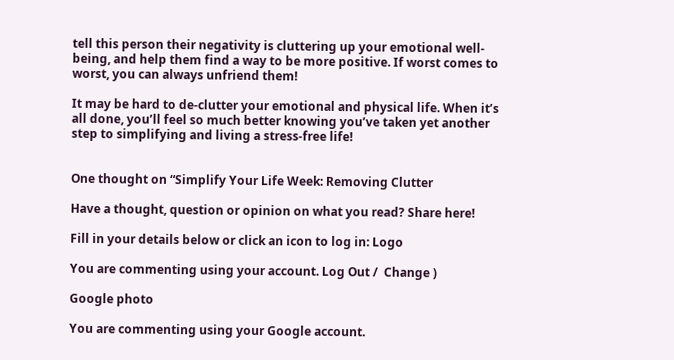tell this person their negativity is cluttering up your emotional well-being, and help them find a way to be more positive. If worst comes to worst, you can always unfriend them!

It may be hard to de-clutter your emotional and physical life. When it’s all done, you’ll feel so much better knowing you’ve taken yet another step to simplifying and living a stress-free life!


One thought on “Simplify Your Life Week: Removing Clutter

Have a thought, question or opinion on what you read? Share here!

Fill in your details below or click an icon to log in: Logo

You are commenting using your account. Log Out /  Change )

Google photo

You are commenting using your Google account.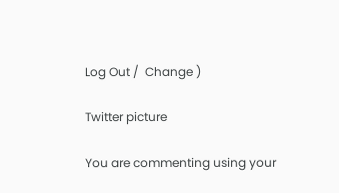Log Out /  Change )

Twitter picture

You are commenting using your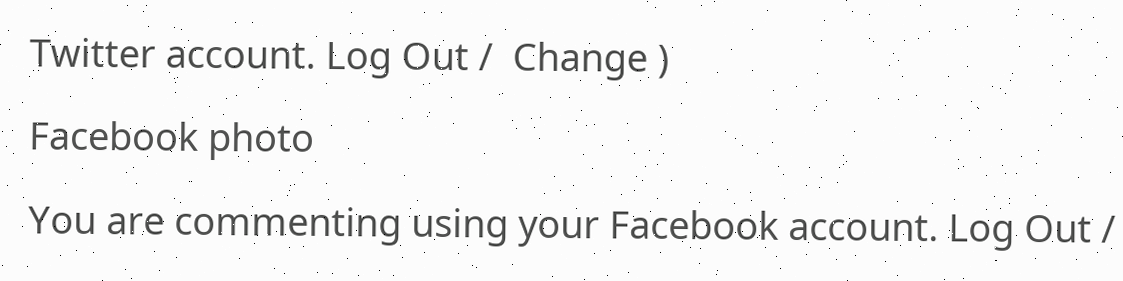Twitter account. Log Out /  Change )

Facebook photo

You are commenting using your Facebook account. Log Out /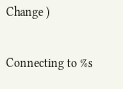Change )

Connecting to %s